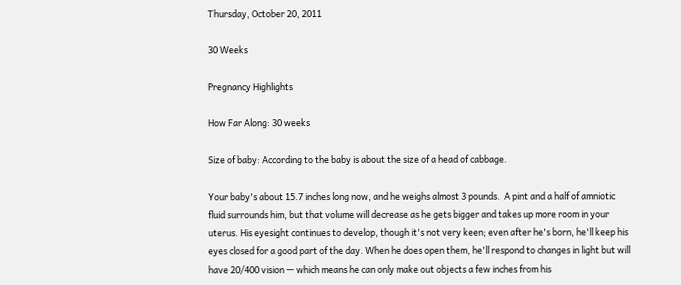Thursday, October 20, 2011

30 Weeks

Pregnancy Highlights

How Far Along: 30 weeks

Size of baby: According to the baby is about the size of a head of cabbage.

Your baby's about 15.7 inches long now, and he weighs almost 3 pounds.  A pint and a half of amniotic fluid surrounds him, but that volume will decrease as he gets bigger and takes up more room in your uterus. His eyesight continues to develop, though it's not very keen; even after he's born, he'll keep his eyes closed for a good part of the day. When he does open them, he'll respond to changes in light but will have 20/400 vision — which means he can only make out objects a few inches from his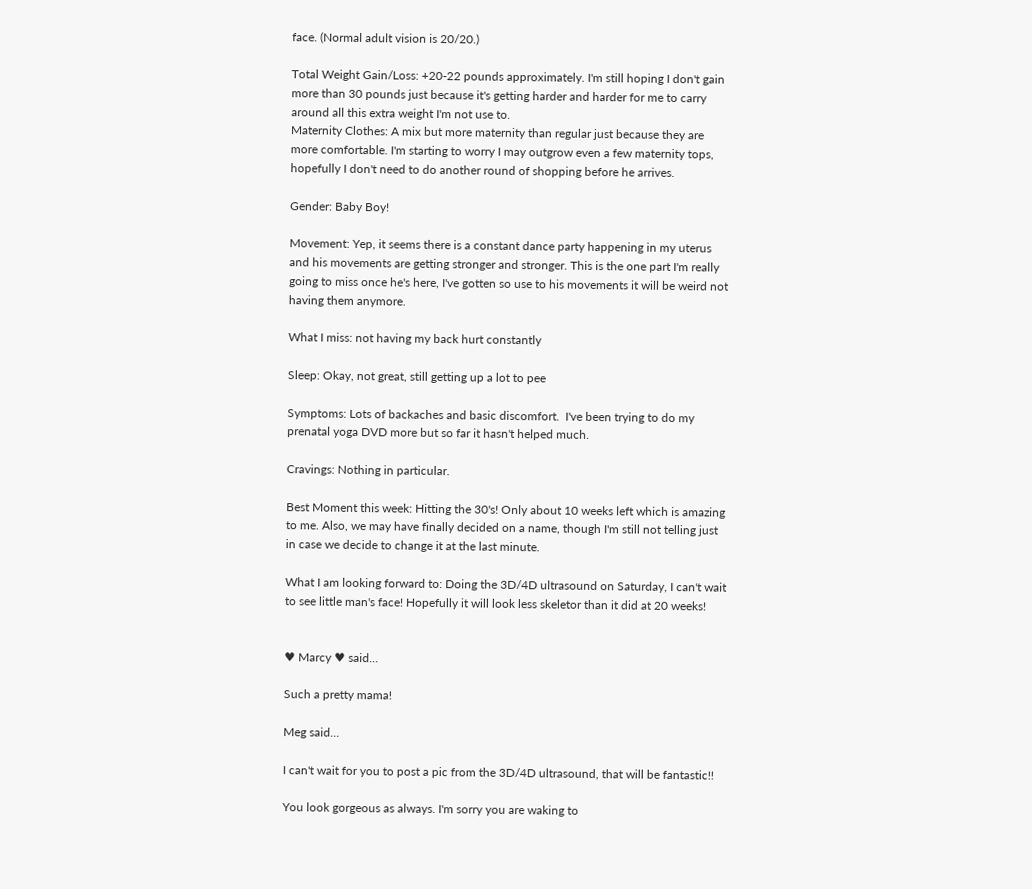face. (Normal adult vision is 20/20.)

Total Weight Gain/Loss: +20-22 pounds approximately. I'm still hoping I don't gain more than 30 pounds just because it's getting harder and harder for me to carry around all this extra weight I'm not use to.
Maternity Clothes: A mix but more maternity than regular just because they are more comfortable. I'm starting to worry I may outgrow even a few maternity tops, hopefully I don't need to do another round of shopping before he arrives.

Gender: Baby Boy!

Movement: Yep, it seems there is a constant dance party happening in my uterus and his movements are getting stronger and stronger. This is the one part I'm really going to miss once he's here, I've gotten so use to his movements it will be weird not having them anymore.

What I miss: not having my back hurt constantly

Sleep: Okay, not great, still getting up a lot to pee

Symptoms: Lots of backaches and basic discomfort.  I've been trying to do my prenatal yoga DVD more but so far it hasn't helped much.

Cravings: Nothing in particular.

Best Moment this week: Hitting the 30's! Only about 10 weeks left which is amazing to me. Also, we may have finally decided on a name, though I'm still not telling just in case we decide to change it at the last minute.

What I am looking forward to: Doing the 3D/4D ultrasound on Saturday, I can't wait to see little man's face! Hopefully it will look less skeletor than it did at 20 weeks!


♥ Marcy ♥ said...

Such a pretty mama!

Meg said...

I can't wait for you to post a pic from the 3D/4D ultrasound, that will be fantastic!!

You look gorgeous as always. I'm sorry you are waking to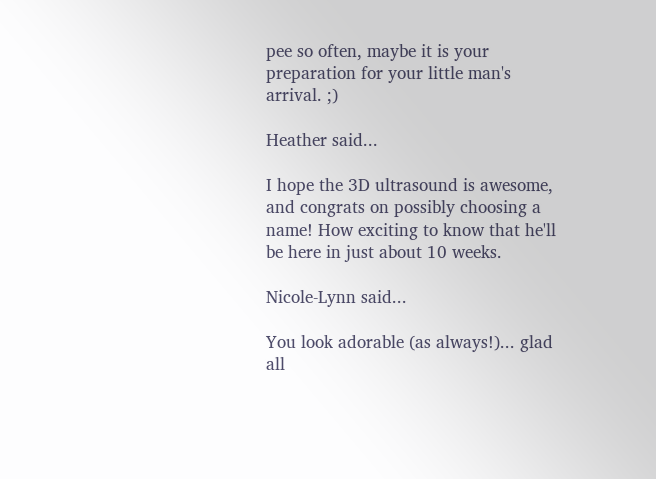pee so often, maybe it is your preparation for your little man's arrival. ;)

Heather said...

I hope the 3D ultrasound is awesome, and congrats on possibly choosing a name! How exciting to know that he'll be here in just about 10 weeks.

Nicole-Lynn said...

You look adorable (as always!)... glad all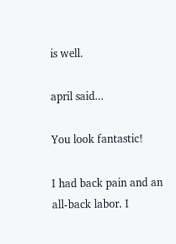is well.

april said...

You look fantastic!

I had back pain and an all-back labor. I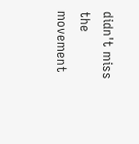didn't miss the movement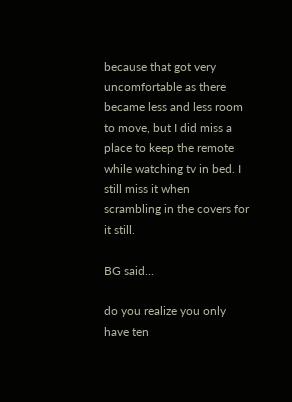because that got very uncomfortable as there became less and less room to move, but I did miss a place to keep the remote while watching tv in bed. I still miss it when scrambling in the covers for it still.

BG said...

do you realize you only have ten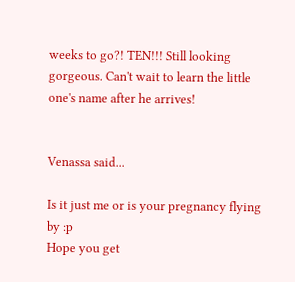weeks to go?! TEN!!! Still looking gorgeous. Can't wait to learn the little one's name after he arrives!


Venassa said...

Is it just me or is your pregnancy flying by :p
Hope you get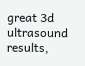great 3d ultrasound results,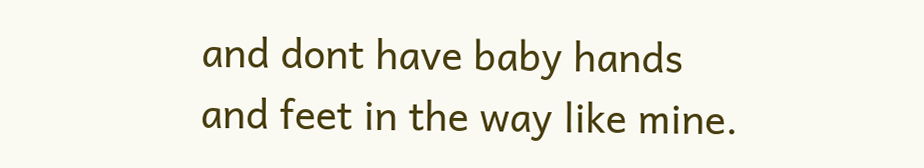and dont have baby hands and feet in the way like mine.